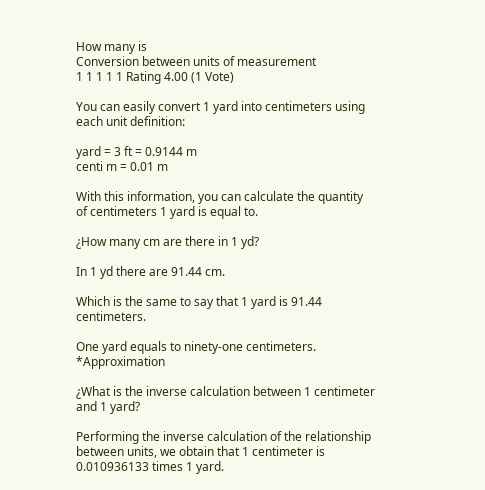How many is
Conversion between units of measurement
1 1 1 1 1 Rating 4.00 (1 Vote)

You can easily convert 1 yard into centimeters using each unit definition:

yard = 3 ft = 0.9144 m
centi m = 0.01 m

With this information, you can calculate the quantity of centimeters 1 yard is equal to.

¿How many cm are there in 1 yd?

In 1 yd there are 91.44 cm.

Which is the same to say that 1 yard is 91.44 centimeters.

One yard equals to ninety-one centimeters. *Approximation

¿What is the inverse calculation between 1 centimeter and 1 yard?

Performing the inverse calculation of the relationship between units, we obtain that 1 centimeter is 0.010936133 times 1 yard.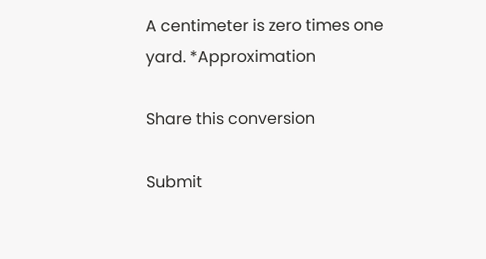A centimeter is zero times one yard. *Approximation

Share this conversion

Submit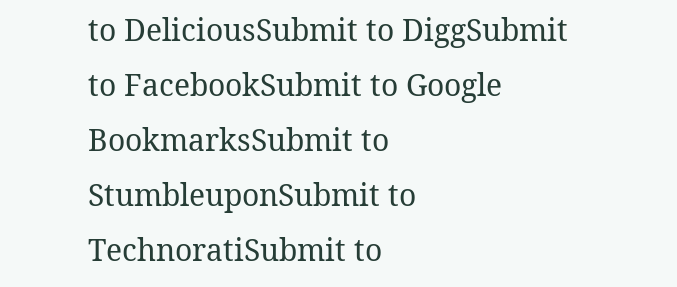to DeliciousSubmit to DiggSubmit to FacebookSubmit to Google BookmarksSubmit to StumbleuponSubmit to TechnoratiSubmit to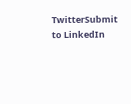TwitterSubmit to LinkedIn